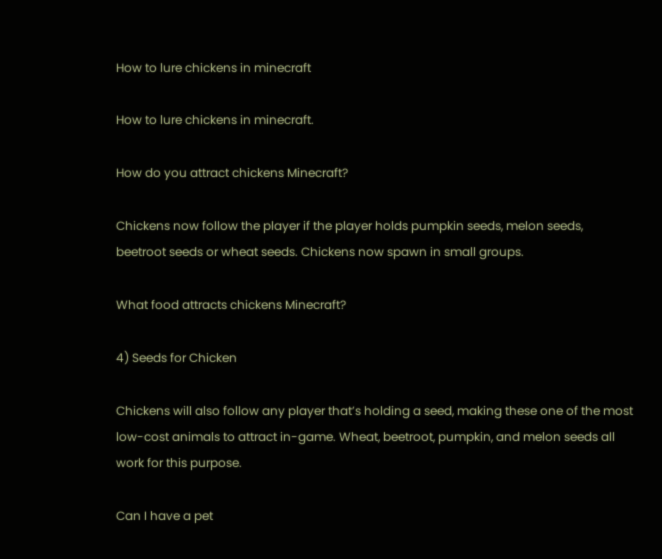How to lure chickens in minecraft

How to lure chickens in minecraft.

How do you attract chickens Minecraft?

Chickens now follow the player if the player holds pumpkin seeds, melon seeds, beetroot seeds or wheat seeds. Chickens now spawn in small groups.

What food attracts chickens Minecraft?

4) Seeds for Chicken

Chickens will also follow any player that’s holding a seed, making these one of the most low-cost animals to attract in-game. Wheat, beetroot, pumpkin, and melon seeds all work for this purpose.

Can I have a pet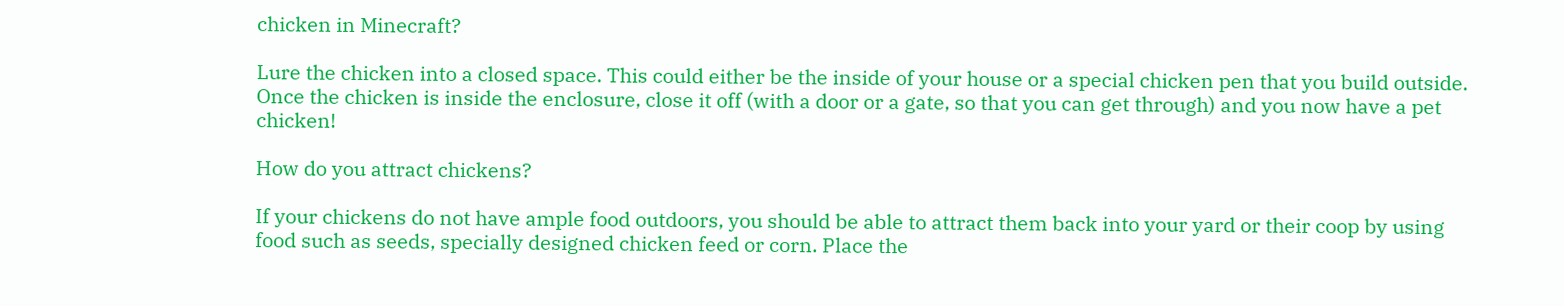chicken in Minecraft?

Lure the chicken into a closed space. This could either be the inside of your house or a special chicken pen that you build outside. Once the chicken is inside the enclosure, close it off (with a door or a gate, so that you can get through) and you now have a pet chicken!

How do you attract chickens?

If your chickens do not have ample food outdoors, you should be able to attract them back into your yard or their coop by using food such as seeds, specially designed chicken feed or corn. Place the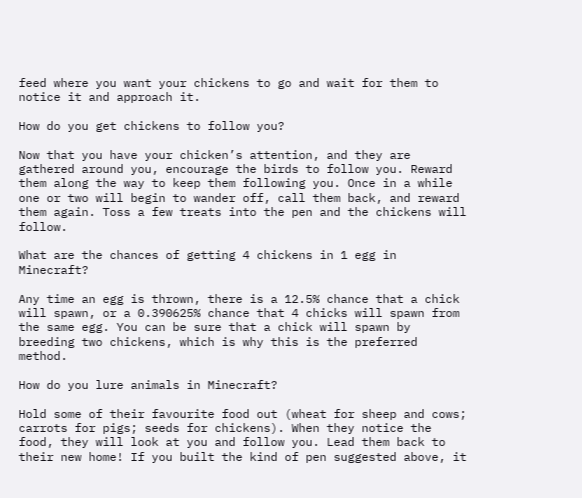feed where you want your chickens to go and wait for them to notice it and approach it.

How do you get chickens to follow you?

Now that you have your chicken’s attention, and they are gathered around you, encourage the birds to follow you. Reward them along the way to keep them following you. Once in a while one or two will begin to wander off, call them back, and reward them again. Toss a few treats into the pen and the chickens will follow.

What are the chances of getting 4 chickens in 1 egg in Minecraft?

Any time an egg is thrown, there is a 12.5% chance that a chick will spawn, or a 0.390625% chance that 4 chicks will spawn from the same egg. You can be sure that a chick will spawn by breeding two chickens, which is why this is the preferred method.

How do you lure animals in Minecraft?

Hold some of their favourite food out (wheat for sheep and cows; carrots for pigs; seeds for chickens). When they notice the food, they will look at you and follow you. Lead them back to their new home! If you built the kind of pen suggested above, it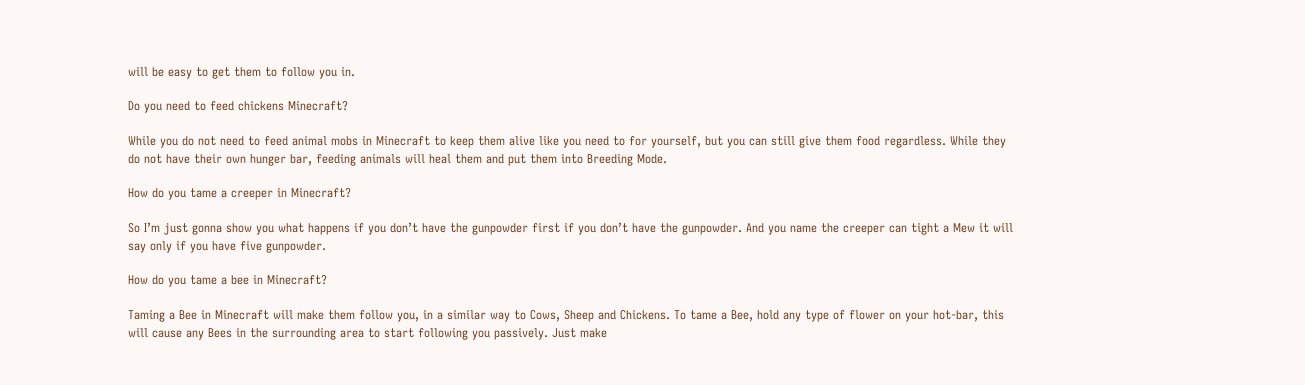will be easy to get them to follow you in.

Do you need to feed chickens Minecraft?

While you do not need to feed animal mobs in Minecraft to keep them alive like you need to for yourself, but you can still give them food regardless. While they do not have their own hunger bar, feeding animals will heal them and put them into Breeding Mode.

How do you tame a creeper in Minecraft?

So I’m just gonna show you what happens if you don’t have the gunpowder first if you don’t have the gunpowder. And you name the creeper can tight a Mew it will say only if you have five gunpowder.

How do you tame a bee in Minecraft?

Taming a Bee in Minecraft will make them follow you, in a similar way to Cows, Sheep and Chickens. To tame a Bee, hold any type of flower on your hot-bar, this will cause any Bees in the surrounding area to start following you passively. Just make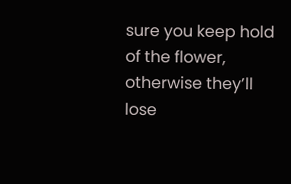sure you keep hold of the flower, otherwise they’ll lose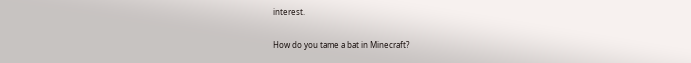interest.

How do you tame a bat in Minecraft?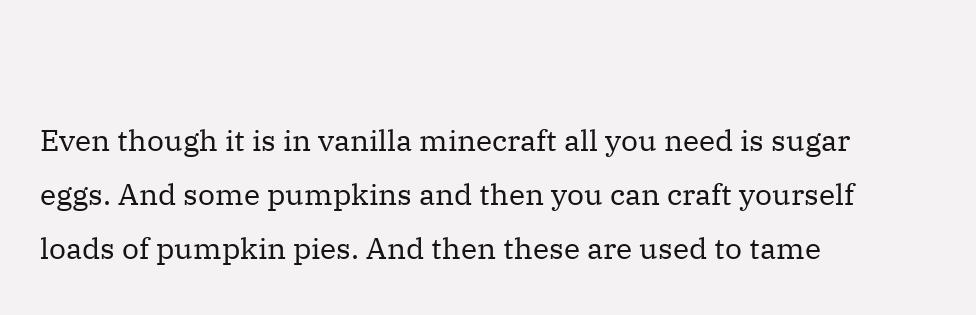Even though it is in vanilla minecraft all you need is sugar eggs. And some pumpkins and then you can craft yourself loads of pumpkin pies. And then these are used to tame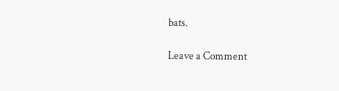bats.

Leave a Comment